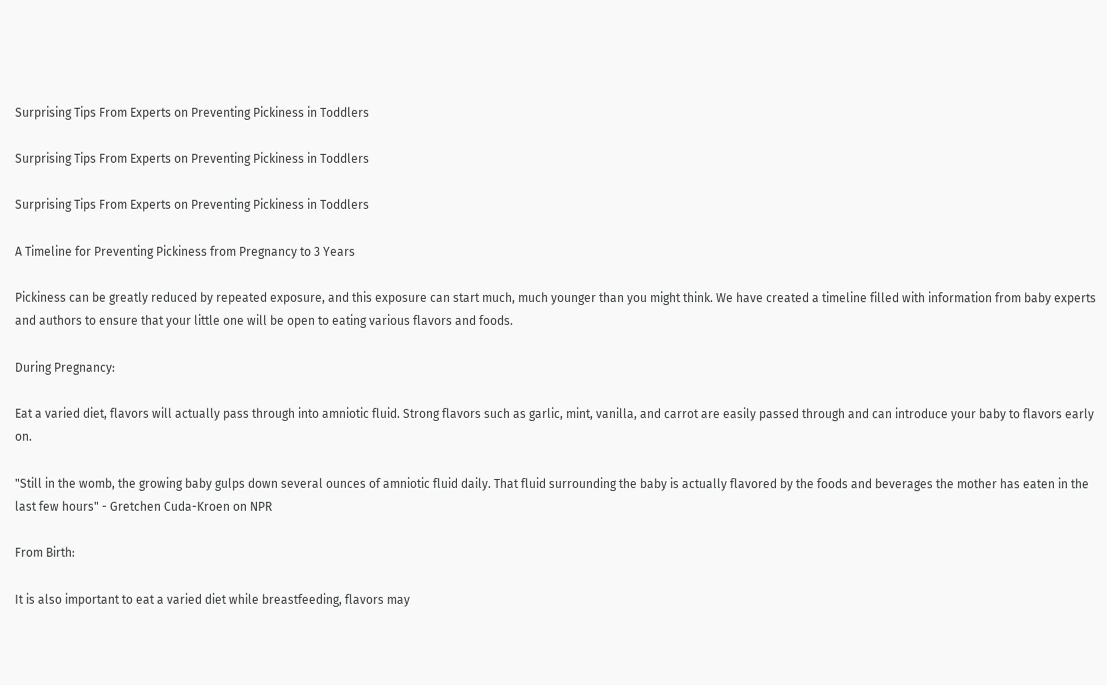Surprising Tips From Experts on Preventing Pickiness in Toddlers

Surprising Tips From Experts on Preventing Pickiness in Toddlers

Surprising Tips From Experts on Preventing Pickiness in Toddlers

A Timeline for Preventing Pickiness from Pregnancy to 3 Years

Pickiness can be greatly reduced by repeated exposure, and this exposure can start much, much younger than you might think. We have created a timeline filled with information from baby experts and authors to ensure that your little one will be open to eating various flavors and foods.

During Pregnancy:

Eat a varied diet, flavors will actually pass through into amniotic fluid. Strong flavors such as garlic, mint, vanilla, and carrot are easily passed through and can introduce your baby to flavors early on.

"Still in the womb, the growing baby gulps down several ounces of amniotic fluid daily. That fluid surrounding the baby is actually flavored by the foods and beverages the mother has eaten in the last few hours" - Gretchen Cuda-Kroen on NPR

From Birth:

It is also important to eat a varied diet while breastfeeding, flavors may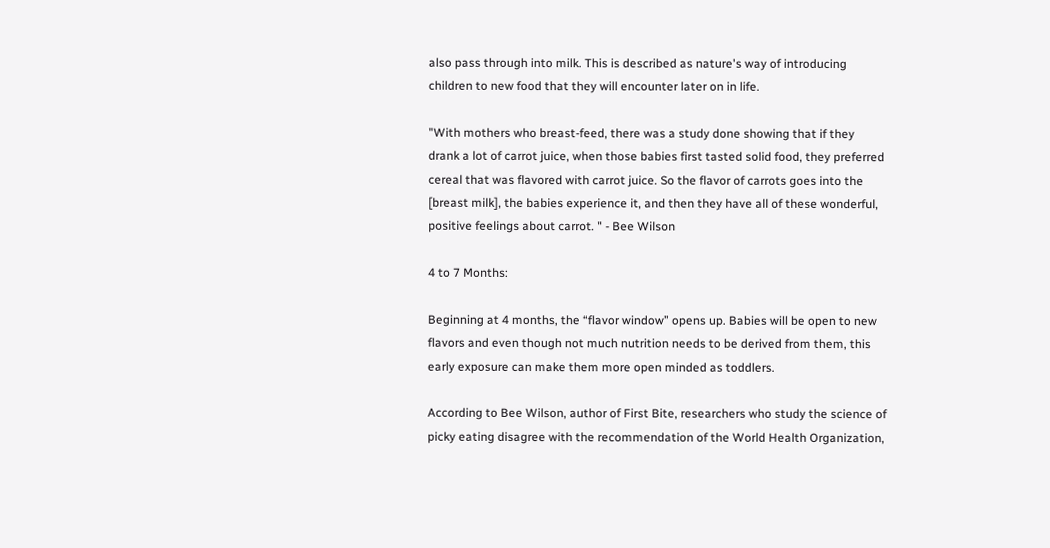also pass through into milk. This is described as nature's way of introducing children to new food that they will encounter later on in life.

"With mothers who breast-feed, there was a study done showing that if they drank a lot of carrot juice, when those babies first tasted solid food, they preferred cereal that was flavored with carrot juice. So the flavor of carrots goes into the [breast milk], the babies experience it, and then they have all of these wonderful, positive feelings about carrot. " - Bee Wilson

4 to 7 Months:

Beginning at 4 months, the “flavor window” opens up. Babies will be open to new flavors and even though not much nutrition needs to be derived from them, this early exposure can make them more open minded as toddlers.

According to Bee Wilson, author of First Bite, researchers who study the science of picky eating disagree with the recommendation of the World Health Organization,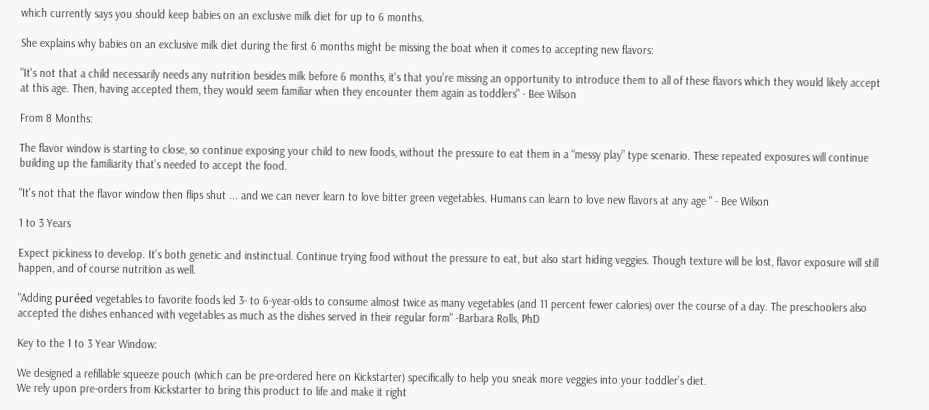which currently says you should keep babies on an exclusive milk diet for up to 6 months.

She explains why babies on an exclusive milk diet during the first 6 months might be missing the boat when it comes to accepting new flavors:

"It's not that a child necessarily needs any nutrition besides milk before 6 months, it's that you're missing an opportunity to introduce them to all of these flavors which they would likely accept at this age. Then, having accepted them, they would seem familiar when they encounter them again as toddlers" - Bee Wilson

From 8 Months:

The flavor window is starting to close, so continue exposing your child to new foods, without the pressure to eat them in a “messy play” type scenario. These repeated exposures will continue building up the familiarity that’s needed to accept the food.

"It's not that the flavor window then flips shut ... and we can never learn to love bitter green vegetables. Humans can learn to love new flavors at any age " - Bee Wilson

1 to 3 Years

Expect pickiness to develop. It’s both genetic and instinctual. Continue trying food without the pressure to eat, but also start hiding veggies. Though texture will be lost, flavor exposure will still happen, and of course nutrition as well.

"Adding puréed vegetables to favorite foods led 3- to 6-year-olds to consume almost twice as many vegetables (and 11 percent fewer calories) over the course of a day. The preschoolers also accepted the dishes enhanced with vegetables as much as the dishes served in their regular form" -Barbara Rolls, PhD

Key to the 1 to 3 Year Window:

We designed a refillable squeeze pouch (which can be pre-ordered here on Kickstarter) specifically to help you sneak more veggies into your toddler’s diet.
We rely upon pre-orders from Kickstarter to bring this product to life and make it right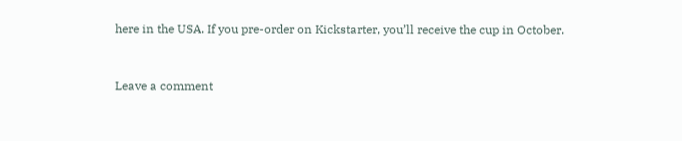here in the USA. If you pre-order on Kickstarter, you’ll receive the cup in October.


Leave a comment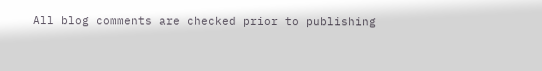All blog comments are checked prior to publishing